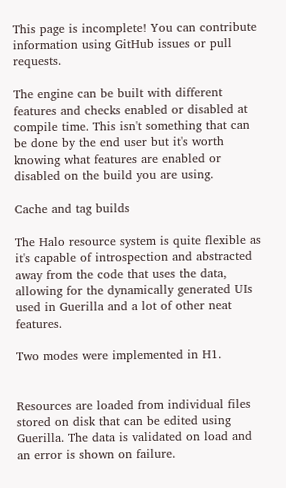This page is incomplete! You can contribute information using GitHub issues or pull requests.

The engine can be built with different features and checks enabled or disabled at compile time. This isn't something that can be done by the end user but it's worth knowing what features are enabled or disabled on the build you are using.

Cache and tag builds

The Halo resource system is quite flexible as it's capable of introspection and abstracted away from the code that uses the data, allowing for the dynamically generated UIs used in Guerilla and a lot of other neat features.

Two modes were implemented in H1.


Resources are loaded from individual files stored on disk that can be edited using Guerilla. The data is validated on load and an error is shown on failure.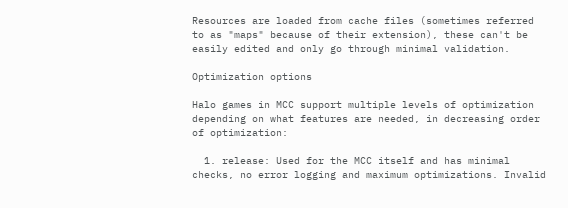Resources are loaded from cache files (sometimes referred to as "maps" because of their extension), these can't be easily edited and only go through minimal validation.

Optimization options

Halo games in MCC support multiple levels of optimization depending on what features are needed, in decreasing order of optimization:

  1. release: Used for the MCC itself and has minimal checks, no error logging and maximum optimizations. Invalid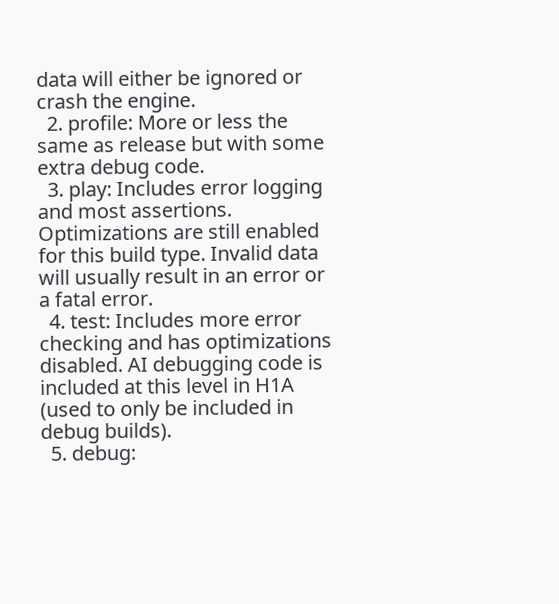data will either be ignored or crash the engine.
  2. profile: More or less the same as release but with some extra debug code.
  3. play: Includes error logging and most assertions. Optimizations are still enabled for this build type. Invalid data will usually result in an error or a fatal error.
  4. test: Includes more error checking and has optimizations disabled. AI debugging code is included at this level in H1A (used to only be included in debug builds).
  5. debug: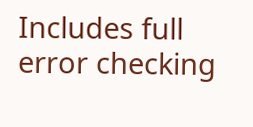Includes full error checking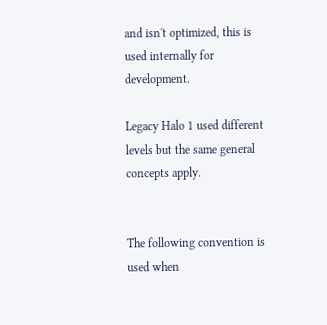and isn't optimized, this is used internally for development.

Legacy Halo 1 used different levels but the same general concepts apply.


The following convention is used when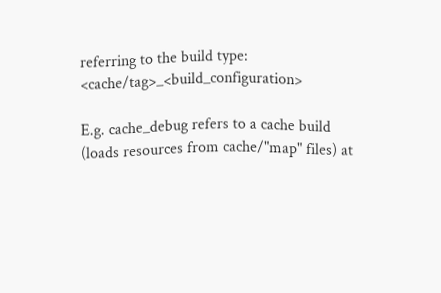referring to the build type: <cache/tag>_<build_configuration>

E.g. cache_debug refers to a cache build (loads resources from cache/"map" files) at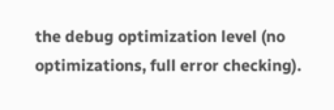the debug optimization level (no optimizations, full error checking).